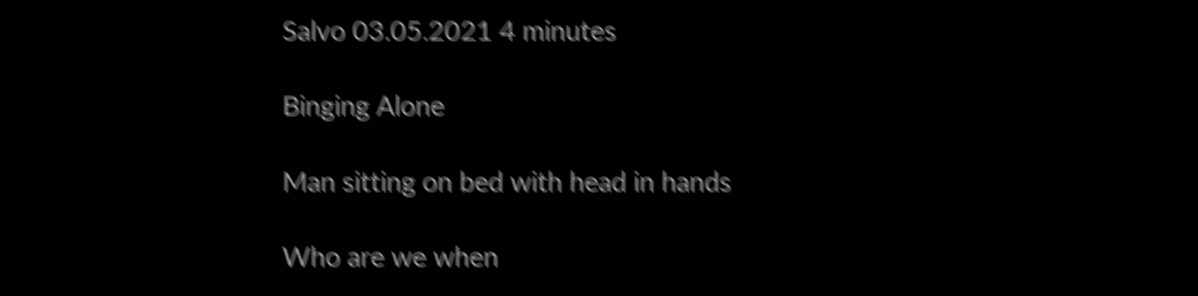Salvo 03.05.2021 4 minutes

Binging Alone

Man sitting on bed with head in hands

Who are we when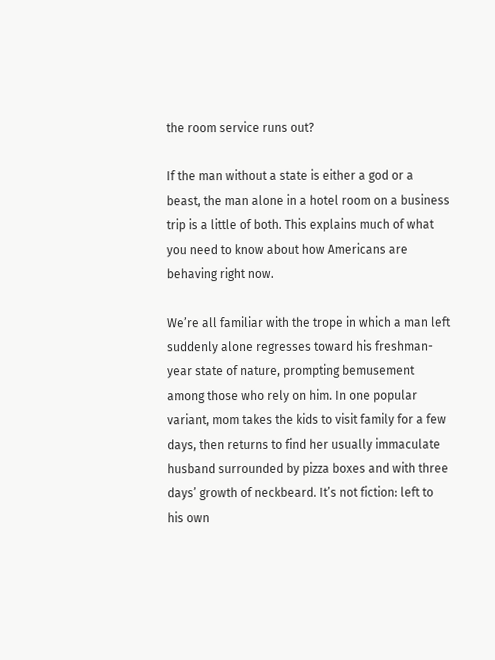the room service runs out?

If the man without a state is either a god or a beast, the man alone in a hotel room on a business trip is a little of both. This explains much of what you need to know about how Americans are behaving right now.

We’re all familiar with the trope in which a man left suddenly alone regresses toward his freshman-year state of nature, prompting bemusement among those who rely on him. In one popular variant, mom takes the kids to visit family for a few days, then returns to find her usually immaculate husband surrounded by pizza boxes and with three days’ growth of neckbeard. It’s not fiction: left to his own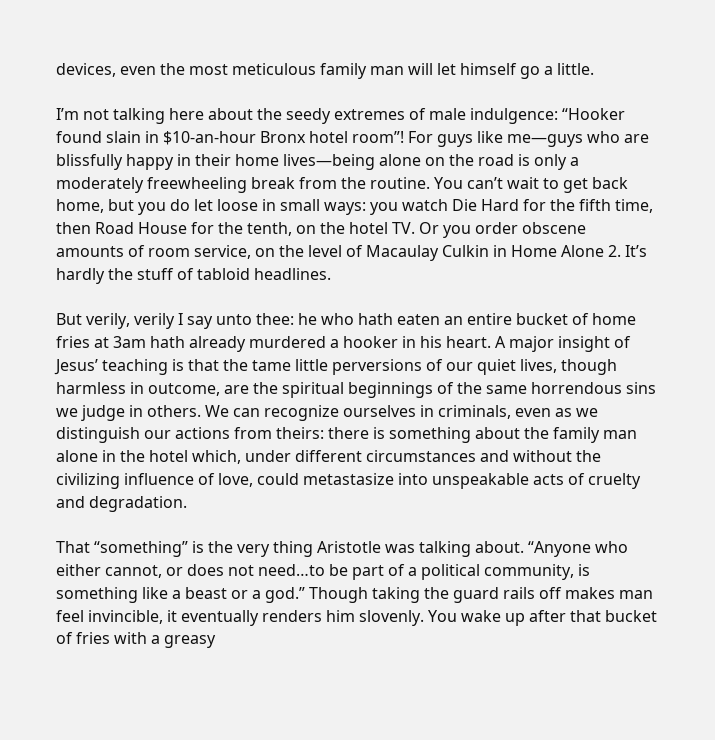devices, even the most meticulous family man will let himself go a little.

I’m not talking here about the seedy extremes of male indulgence: “Hooker found slain in $10-an-hour Bronx hotel room”! For guys like me—guys who are blissfully happy in their home lives—being alone on the road is only a moderately freewheeling break from the routine. You can’t wait to get back home, but you do let loose in small ways: you watch Die Hard for the fifth time, then Road House for the tenth, on the hotel TV. Or you order obscene amounts of room service, on the level of Macaulay Culkin in Home Alone 2. It’s hardly the stuff of tabloid headlines.

But verily, verily I say unto thee: he who hath eaten an entire bucket of home fries at 3am hath already murdered a hooker in his heart. A major insight of Jesus’ teaching is that the tame little perversions of our quiet lives, though harmless in outcome, are the spiritual beginnings of the same horrendous sins we judge in others. We can recognize ourselves in criminals, even as we distinguish our actions from theirs: there is something about the family man alone in the hotel which, under different circumstances and without the civilizing influence of love, could metastasize into unspeakable acts of cruelty and degradation.

That “something” is the very thing Aristotle was talking about. “Anyone who either cannot, or does not need…to be part of a political community, is something like a beast or a god.” Though taking the guard rails off makes man feel invincible, it eventually renders him slovenly. You wake up after that bucket of fries with a greasy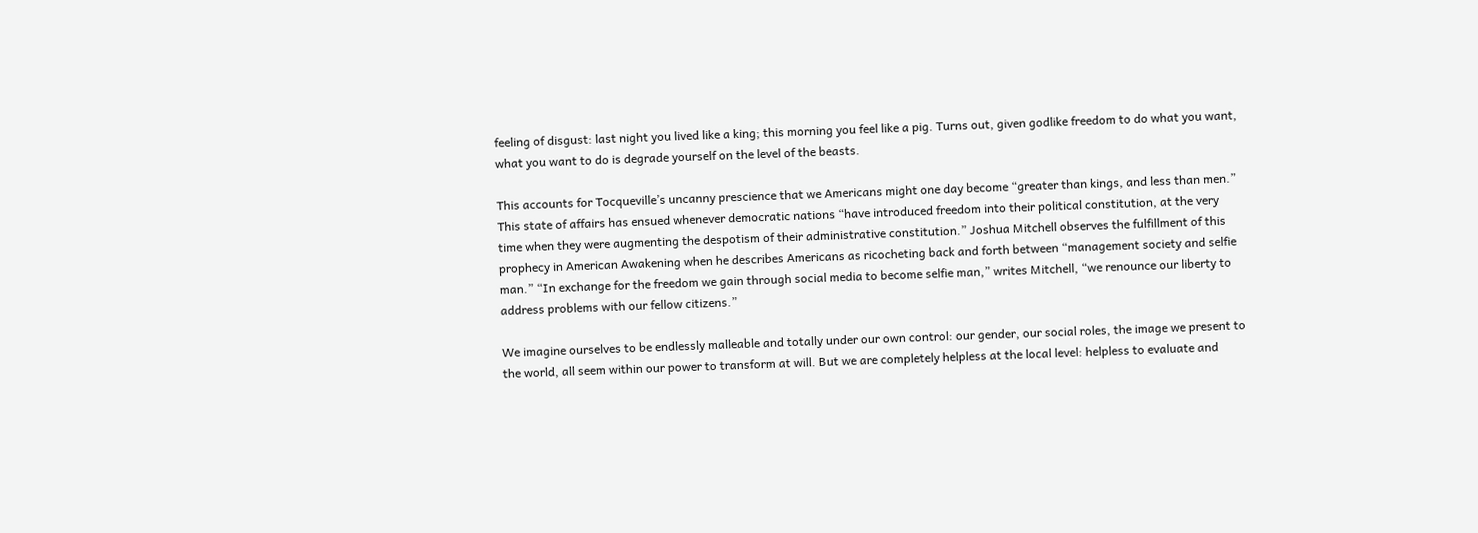feeling of disgust: last night you lived like a king; this morning you feel like a pig. Turns out, given godlike freedom to do what you want, what you want to do is degrade yourself on the level of the beasts.

This accounts for Tocqueville’s uncanny prescience that we Americans might one day become “greater than kings, and less than men.” This state of affairs has ensued whenever democratic nations “have introduced freedom into their political constitution, at the very time when they were augmenting the despotism of their administrative constitution.” Joshua Mitchell observes the fulfillment of this prophecy in American Awakening when he describes Americans as ricocheting back and forth between “management society and selfie man.” “In exchange for the freedom we gain through social media to become selfie man,” writes Mitchell, “we renounce our liberty to address problems with our fellow citizens.”

We imagine ourselves to be endlessly malleable and totally under our own control: our gender, our social roles, the image we present to the world, all seem within our power to transform at will. But we are completely helpless at the local level: helpless to evaluate and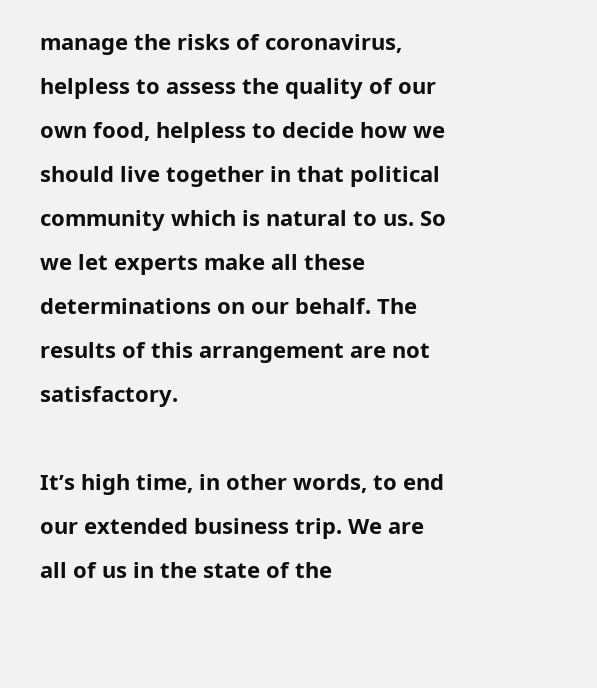manage the risks of coronavirus, helpless to assess the quality of our own food, helpless to decide how we should live together in that political community which is natural to us. So we let experts make all these determinations on our behalf. The results of this arrangement are not satisfactory.

It’s high time, in other words, to end our extended business trip. We are all of us in the state of the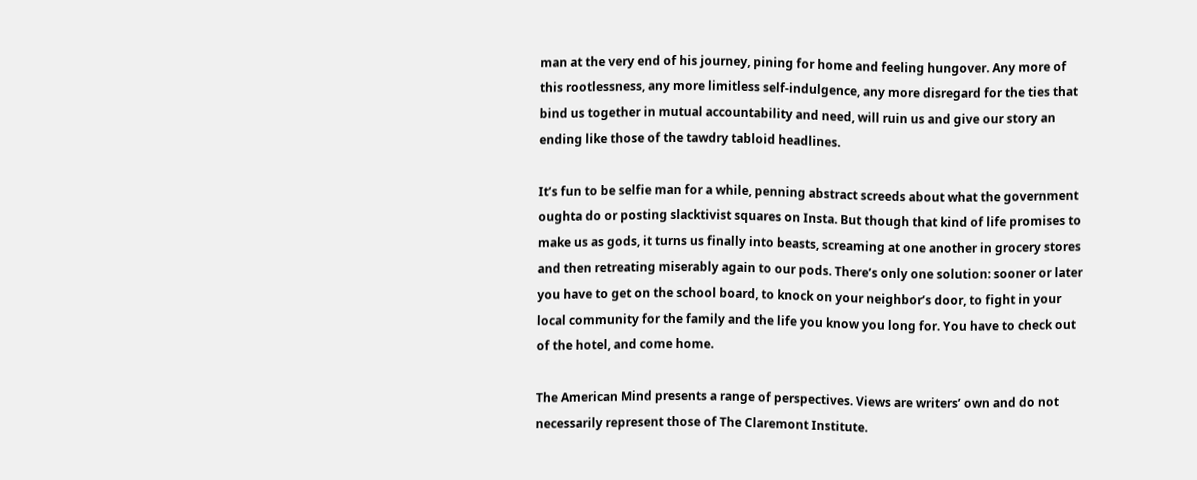man at the very end of his journey, pining for home and feeling hungover. Any more of this rootlessness, any more limitless self-indulgence, any more disregard for the ties that bind us together in mutual accountability and need, will ruin us and give our story an ending like those of the tawdry tabloid headlines.

It’s fun to be selfie man for a while, penning abstract screeds about what the government oughta do or posting slacktivist squares on Insta. But though that kind of life promises to make us as gods, it turns us finally into beasts, screaming at one another in grocery stores and then retreating miserably again to our pods. There’s only one solution: sooner or later you have to get on the school board, to knock on your neighbor’s door, to fight in your local community for the family and the life you know you long for. You have to check out of the hotel, and come home.

The American Mind presents a range of perspectives. Views are writers’ own and do not necessarily represent those of The Claremont Institute.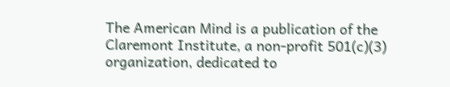The American Mind is a publication of the Claremont Institute, a non-profit 501(c)(3) organization, dedicated to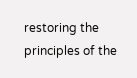restoring the principles of the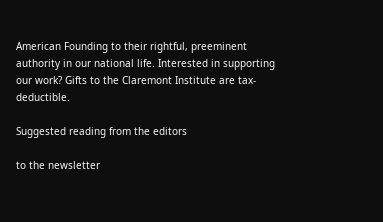American Founding to their rightful, preeminent authority in our national life. Interested in supporting our work? Gifts to the Claremont Institute are tax-deductible.

Suggested reading from the editors

to the newsletter